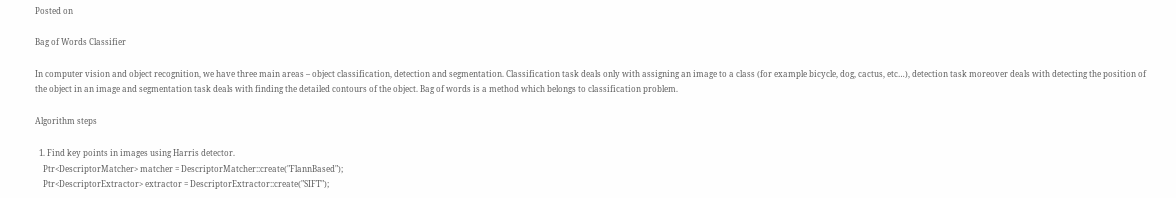Posted on

Bag of Words Classifier

In computer vision and object recognition, we have three main areas – object classification, detection and segmentation. Classification task deals only with assigning an image to a class (for example bicycle, dog, cactus, etc…), detection task moreover deals with detecting the position of the object in an image and segmentation task deals with finding the detailed contours of the object. Bag of words is a method which belongs to classification problem.

Algorithm steps

  1. Find key points in images using Harris detector.
    Ptr<DescriptorMatcher> matcher = DescriptorMatcher::create("FlannBased");
    Ptr<DescriptorExtractor> extractor = DescriptorExtractor::create("SIFT");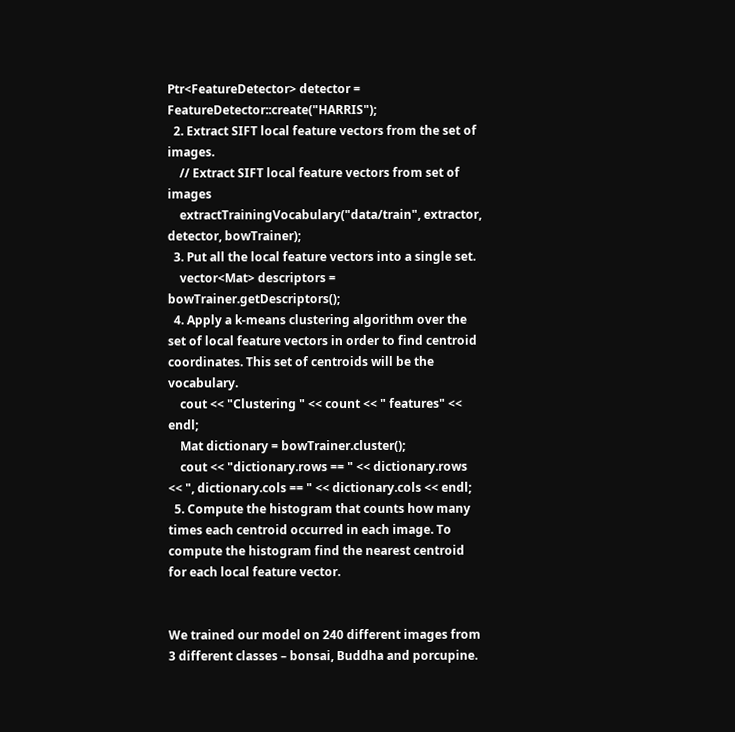Ptr<FeatureDetector> detector = FeatureDetector::create("HARRIS");
  2. Extract SIFT local feature vectors from the set of images.
    // Extract SIFT local feature vectors from set of images
    extractTrainingVocabulary("data/train", extractor, detector, bowTrainer);
  3. Put all the local feature vectors into a single set.
    vector<Mat> descriptors = bowTrainer.getDescriptors();
  4. Apply a k-means clustering algorithm over the set of local feature vectors in order to find centroid coordinates. This set of centroids will be the vocabulary.
    cout << "Clustering " << count << " features" << endl;
    Mat dictionary = bowTrainer.cluster();
    cout << "dictionary.rows == " << dictionary.rows << ", dictionary.cols == " << dictionary.cols << endl;
  5. Compute the histogram that counts how many times each centroid occurred in each image. To compute the histogram find the nearest centroid for each local feature vector.


We trained our model on 240 different images from 3 different classes – bonsai, Buddha and porcupine.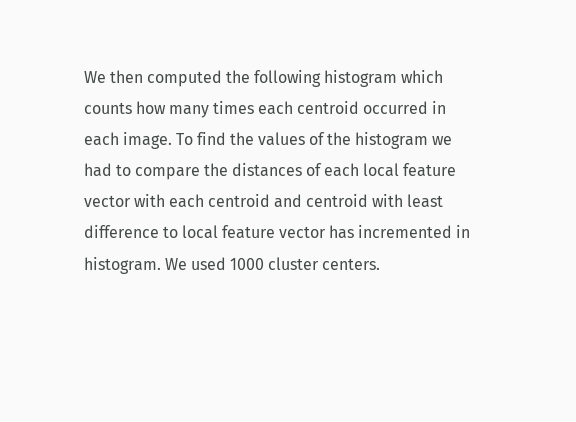We then computed the following histogram which counts how many times each centroid occurred in each image. To find the values of the histogram we had to compare the distances of each local feature vector with each centroid and centroid with least difference to local feature vector has incremented in histogram. We used 1000 cluster centers.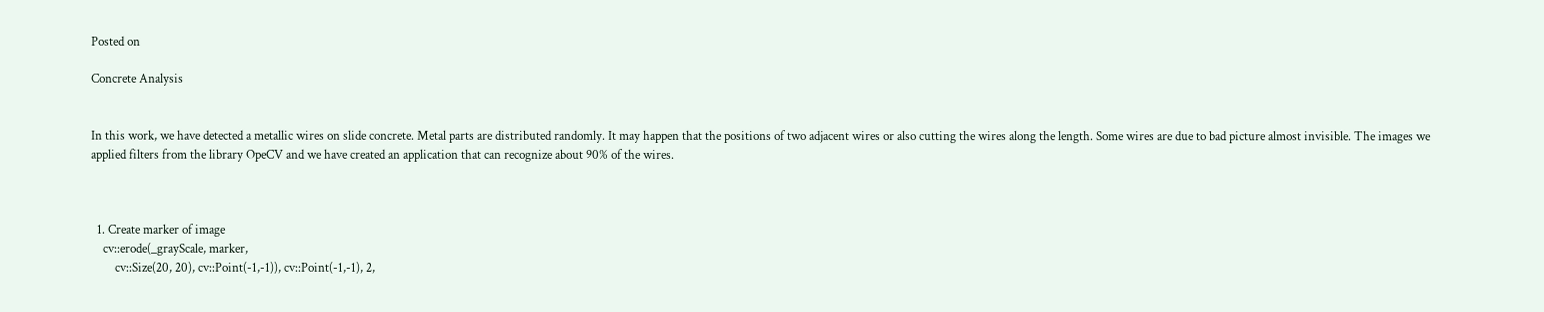Posted on

Concrete Analysis


In this work, we have detected a metallic wires on slide concrete. Metal parts are distributed randomly. It may happen that the positions of two adjacent wires or also cutting the wires along the length. Some wires are due to bad picture almost invisible. The images we applied filters from the library OpeCV and we have created an application that can recognize about 90% of the wires.



  1. Create marker of image
    cv::erode(_grayScale, marker,
        cv::Size(20, 20), cv::Point(-1,-1)), cv::Point(-1,-1), 2,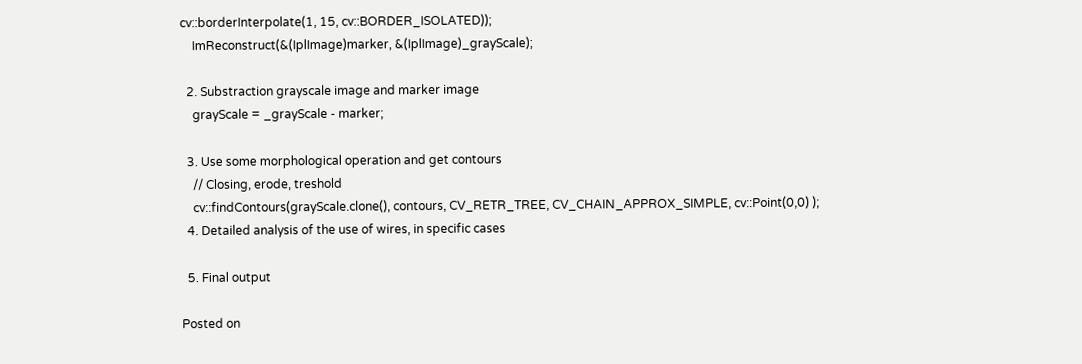cv::borderInterpolate(1, 15, cv::BORDER_ISOLATED));
    ImReconstruct(&(IplImage)marker, &(IplImage)_grayScale);

  2. Substraction grayscale image and marker image
    grayScale = _grayScale - marker;

  3. Use some morphological operation and get contours
    // Closing, erode, treshold
    cv::findContours(grayScale.clone(), contours, CV_RETR_TREE, CV_CHAIN_APPROX_SIMPLE, cv::Point(0,0) );
  4. Detailed analysis of the use of wires, in specific cases

  5. Final output

Posted on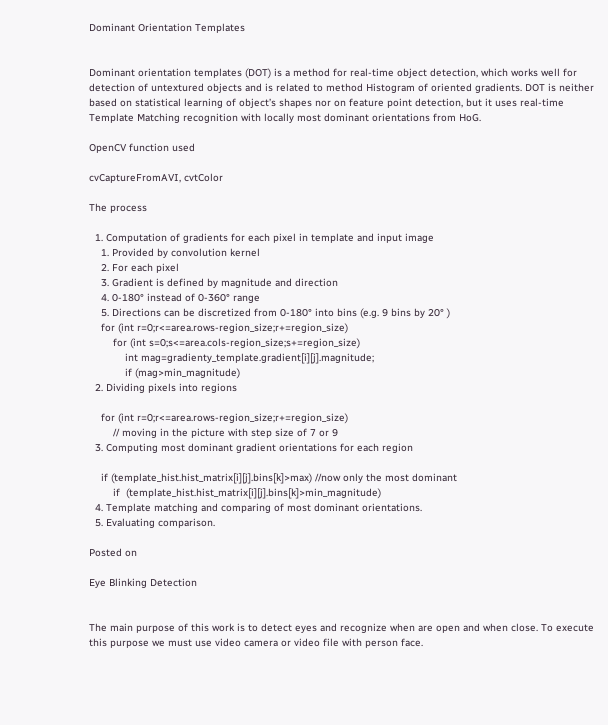Dominant Orientation Templates


Dominant orientation templates (DOT) is a method for real-time object detection, which works well for detection of untextured objects and is related to method Histogram of oriented gradients. DOT is neither based on statistical learning of object’s shapes nor on feature point detection, but it uses real-time Template Matching recognition with locally most dominant orientations from HoG.

OpenCV function used

cvCaptureFromAVI, cvtColor

The process

  1. Computation of gradients for each pixel in template and input image
    1. Provided by convolution kernel
    2. For each pixel
    3. Gradient is defined by magnitude and direction
    4. 0-180° instead of 0-360° range
    5. Directions can be discretized from 0-180° into bins (e.g. 9 bins by 20° )
    for (int r=0;r<=area.rows-region_size;r+=region_size)
        for (int s=0;s<=area.cols-region_size;s+=region_size)
            int mag=gradienty_template.gradient[i][j].magnitude;
            if (mag>min_magnitude)
  2. Dividing pixels into regions

    for (int r=0;r<=area.rows-region_size;r+=region_size)
        // moving in the picture with step size of 7 or 9
  3. Computing most dominant gradient orientations for each region

    if (template_hist.hist_matrix[i][j].bins[k]>max) //now only the most dominant
        if  (template_hist.hist_matrix[i][j].bins[k]>min_magnitude)
  4. Template matching and comparing of most dominant orientations.
  5. Evaluating comparison.

Posted on

Eye Blinking Detection


The main purpose of this work is to detect eyes and recognize when are open and when close. To execute this purpose we must use video camera or video file with person face.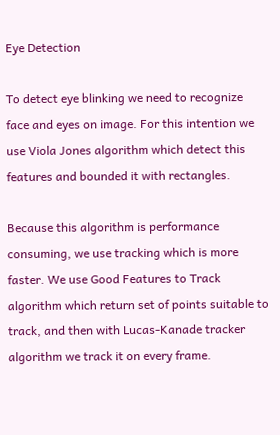Eye Detection

To detect eye blinking we need to recognize face and eyes on image. For this intention we use Viola Jones algorithm which detect this features and bounded it with rectangles.

Because this algorithm is performance consuming, we use tracking which is more faster. We use Good Features to Track algorithm which return set of points suitable to track, and then with Lucas-Kanade tracker algorithm we track it on every frame.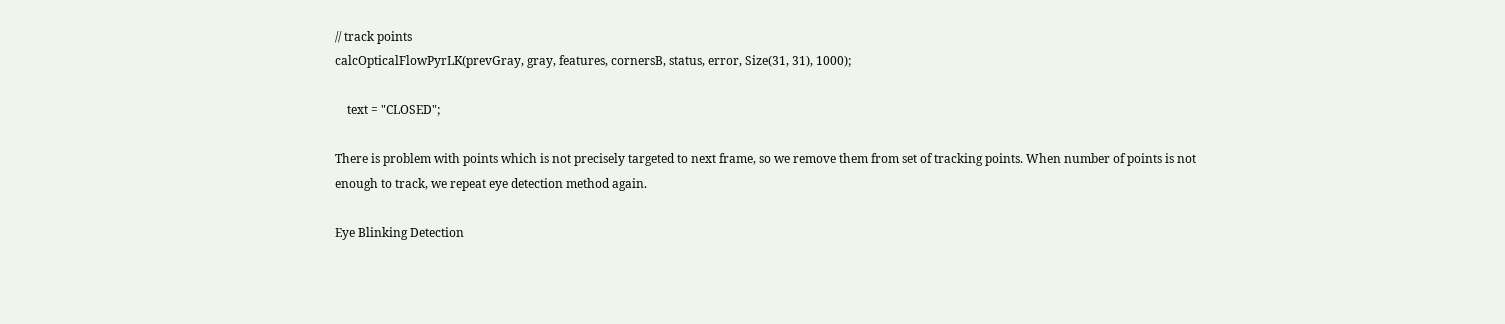// track points
calcOpticalFlowPyrLK(prevGray, gray, features, cornersB, status, error, Size(31, 31), 1000);

    text = "CLOSED";

There is problem with points which is not precisely targeted to next frame, so we remove them from set of tracking points. When number of points is not enough to track, we repeat eye detection method again.

Eye Blinking Detection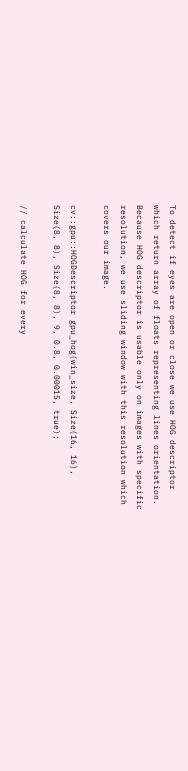To detect if eyes are open or close we use HOG descriptor which return array of floats representing lines orientation. Because HOG descriptor is usable only on images with specific resolution, we use sliding window with this resolution which covers our image.

cv::gpu::HOGDescriptor gpu_hog(win_size, Size(16, 16), Size(8, 8), Size(8, 8), 9, 0.8, 0.00015, true);

// calculate HOG for every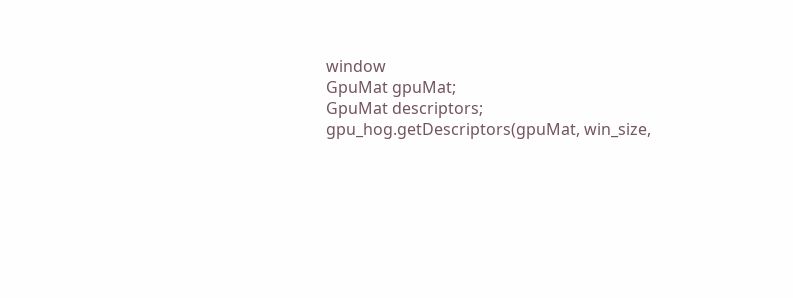window
GpuMat gpuMat;
GpuMat descriptors;
gpu_hog.getDescriptors(gpuMat, win_size,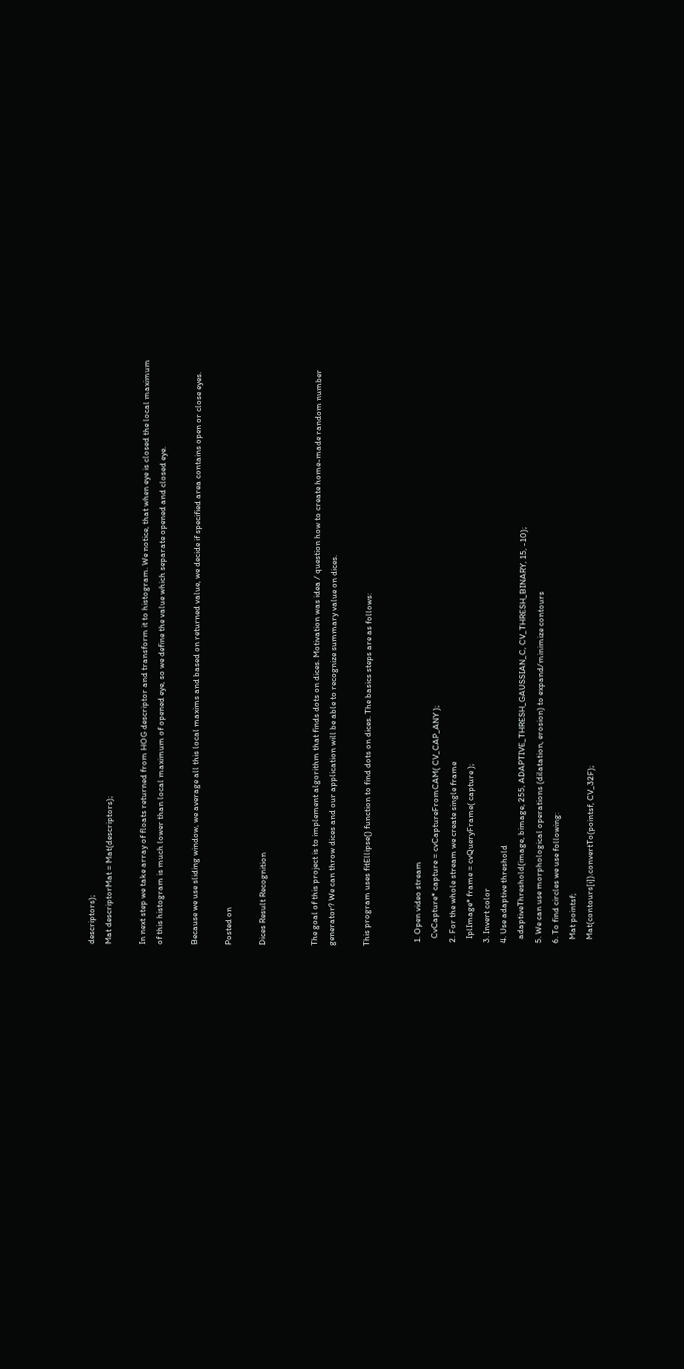descriptors);
Mat descriptorMat = Mat(descriptors);

In next step we take array of floats returned from HOG descriptor and transform it to histogram. We notice, that when eye is closed the local maximum of this histogram is much lower than local maximum of opened eye, so we define the value which separate opened and closed eye.

Because we use sliding window, we average all this local maxims and based on returned value, we decide if specified area contains open or close eyes.

Posted on

Dices Result Recognition


The goal of this project is to implement algorithm that finds dots on dices. Motivation was idea / question how to create home-made random number generator? We can throw dices and our application will be able to recognize summary value on dices.

This program uses fitEllipse() function to find dots on dices. The basics steps are as follows:


  1. Open video stream
    CvCapture* capture = cvCaptureFromCAM( CV_CAP_ANY );
  2. For the whole stream we create single frame
    IplImage* frame = cvQueryFrame( capture );
  3. Invert color
  4. Use adaptive threshold
    adaptiveThreshold(image, bimage, 255, ADAPTIVE_THRESH_GAUSSIAN_C, CV_THRESH_BINARY, 15, -10);
  5. We can use morphological operations (dilatation, erosion) to expand/minimize contours
  6. To find circles we use following:
    Mat pointsf;
    Mat(contours[i]).convertTo(pointsf, CV_32F);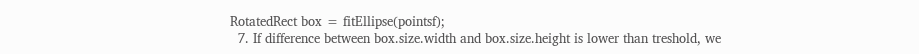RotatedRect box = fitEllipse(pointsf);
  7. If difference between box.size.width and box.size.height is lower than treshold, we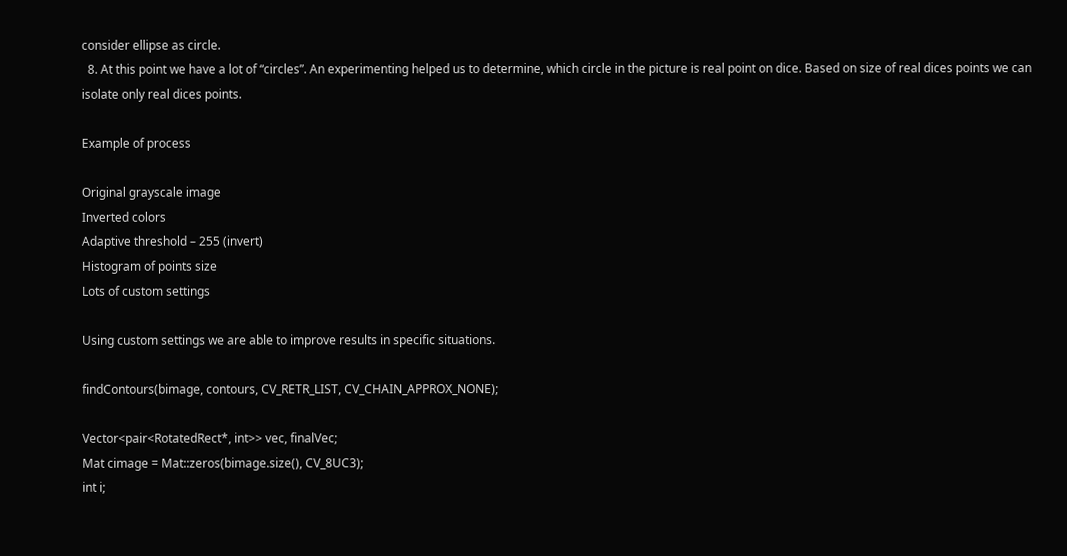consider ellipse as circle.
  8. At this point we have a lot of “circles”. An experimenting helped us to determine, which circle in the picture is real point on dice. Based on size of real dices points we can isolate only real dices points.

Example of process

Original grayscale image
Inverted colors
Adaptive threshold – 255 (invert)
Histogram of points size
Lots of custom settings

Using custom settings we are able to improve results in specific situations.

findContours(bimage, contours, CV_RETR_LIST, CV_CHAIN_APPROX_NONE);

Vector<pair<RotatedRect*, int>> vec, finalVec;
Mat cimage = Mat::zeros(bimage.size(), CV_8UC3);
int i;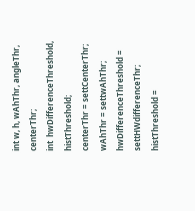int w, h, wAhThr, angleThr, centerThr;
int  hwDifferenceThreshold, histThreshold;
centerThr = settCenterThr;
wAhThr = settwAhThr;
hwDifferenceThreshold = settHWdifferenceThr;
histThreshold =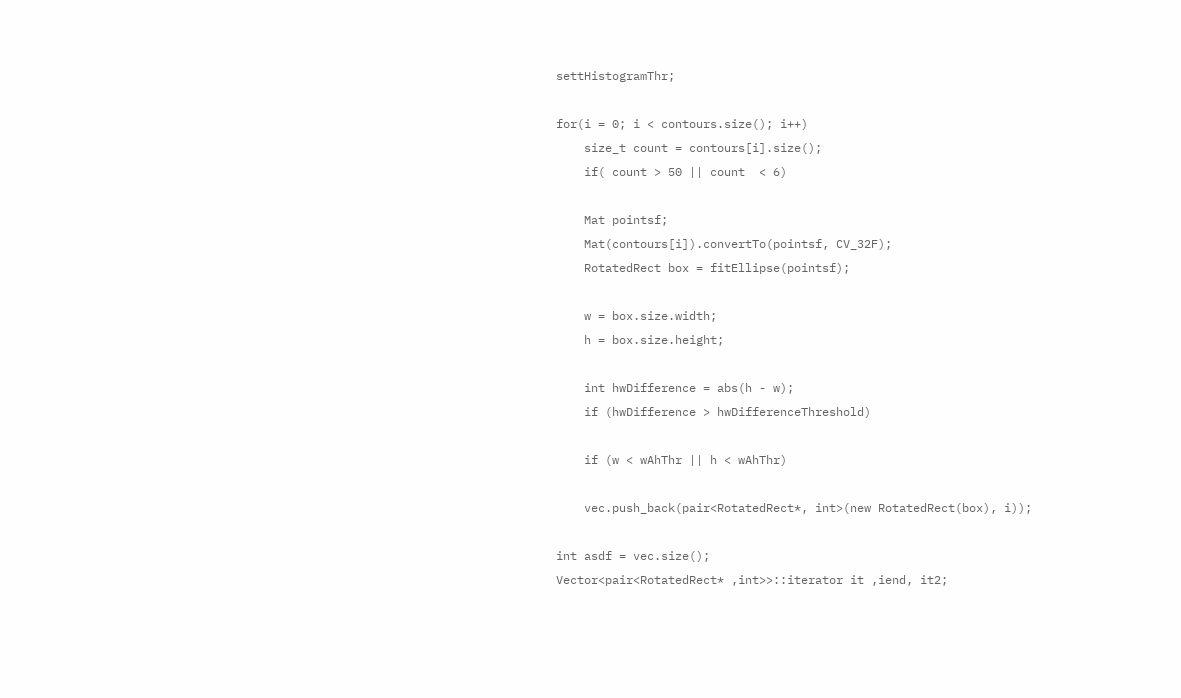settHistogramThr;

for(i = 0; i < contours.size(); i++)
    size_t count = contours[i].size();
    if( count > 50 || count  < 6)

    Mat pointsf;
    Mat(contours[i]).convertTo(pointsf, CV_32F);
    RotatedRect box = fitEllipse(pointsf);

    w = box.size.width;
    h = box.size.height;

    int hwDifference = abs(h - w);
    if (hwDifference > hwDifferenceThreshold)

    if (w < wAhThr || h < wAhThr)

    vec.push_back(pair<RotatedRect*, int>(new RotatedRect(box), i));

int asdf = vec.size();
Vector<pair<RotatedRect* ,int>>::iterator it ,iend, it2;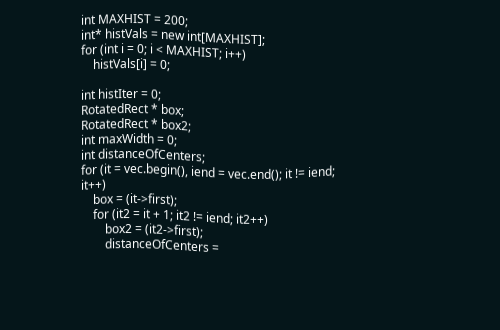int MAXHIST = 200;
int* histVals = new int[MAXHIST];
for (int i = 0; i < MAXHIST; i++)
    histVals[i] = 0;

int histIter = 0;
RotatedRect * box;
RotatedRect * box2;
int maxWidth = 0;
int distanceOfCenters;
for (it = vec.begin(), iend = vec.end(); it != iend; it++)
    box = (it->first);
    for (it2 = it + 1; it2 != iend; it2++)
        box2 = (it2->first);
        distanceOfCenters =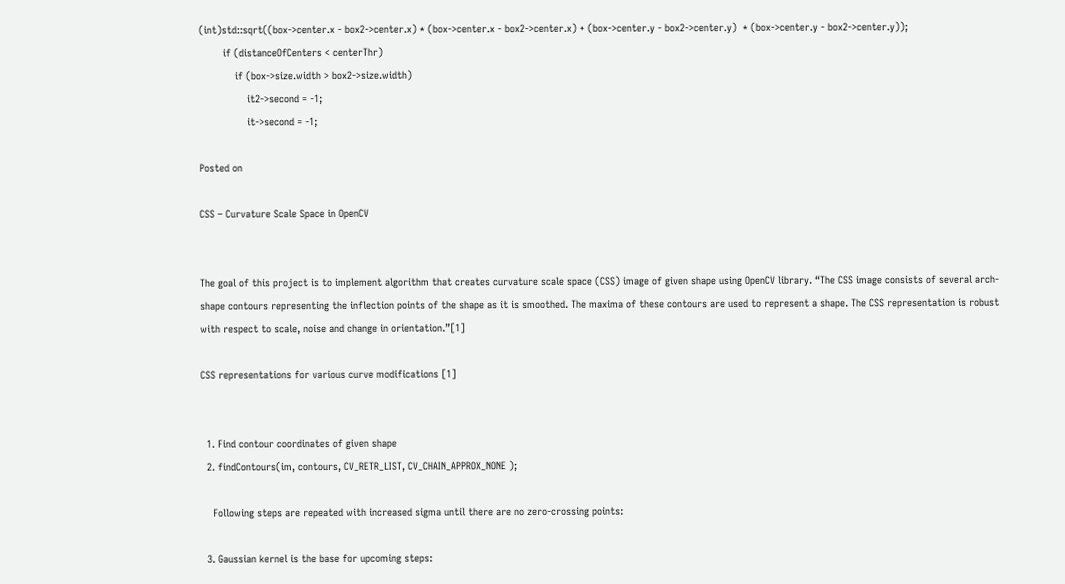(int)std::sqrt((box->center.x - box2->center.x) * (box->center.x - box2->center.x) + (box->center.y - box2->center.y)  * (box->center.y - box2->center.y));
        if (distanceOfCenters < centerThr)
            if (box->size.width > box2->size.width)
                it2->second = -1;
                it->second = -1;

Posted on

CSS – Curvature Scale Space in OpenCV


The goal of this project is to implement algorithm that creates curvature scale space (CSS) image of given shape using OpenCV library. “The CSS image consists of several arch-shape contours representing the inflection points of the shape as it is smoothed. The maxima of these contours are used to represent a shape. The CSS representation is robust with respect to scale, noise and change in orientation.”[1]

CSS representations for various curve modifications [1]


  1. Find contour coordinates of given shape
  2. findContours(im, contours, CV_RETR_LIST, CV_CHAIN_APPROX_NONE );

    Following steps are repeated with increased sigma until there are no zero-crossing points:

  3. Gaussian kernel is the base for upcoming steps: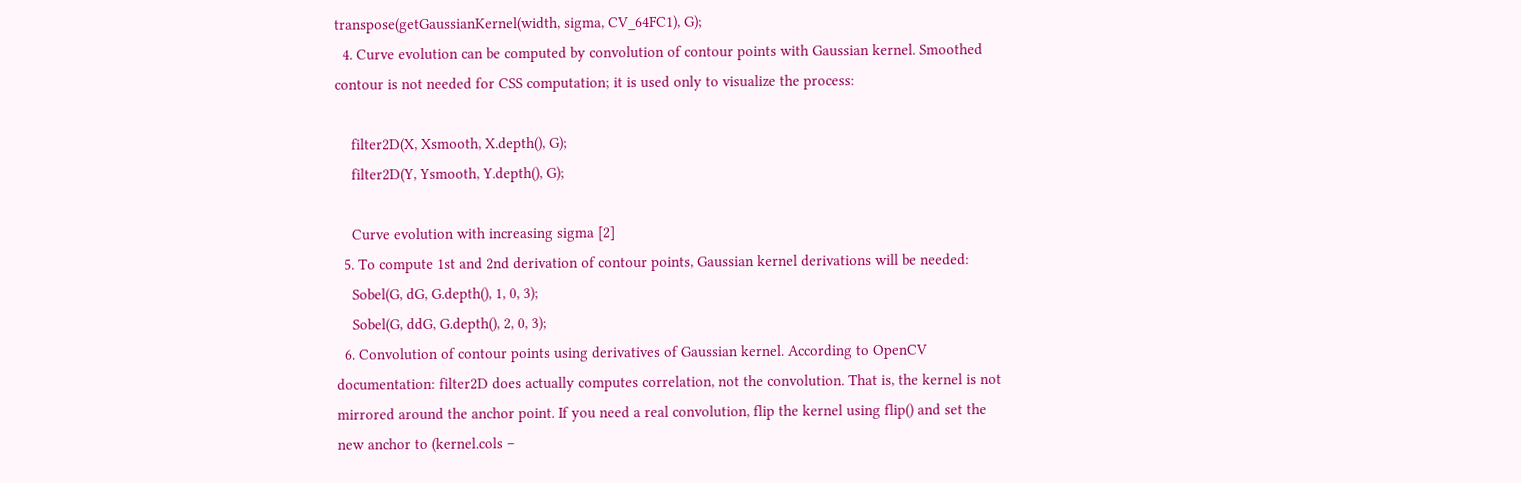transpose(getGaussianKernel(width, sigma, CV_64FC1), G);
  4. Curve evolution can be computed by convolution of contour points with Gaussian kernel. Smoothed contour is not needed for CSS computation; it is used only to visualize the process:

    filter2D(X, Xsmooth, X.depth(), G);
    filter2D(Y, Ysmooth, Y.depth(), G);

    Curve evolution with increasing sigma [2]
  5. To compute 1st and 2nd derivation of contour points, Gaussian kernel derivations will be needed:
    Sobel(G, dG, G.depth(), 1, 0, 3);
    Sobel(G, ddG, G.depth(), 2, 0, 3);
  6. Convolution of contour points using derivatives of Gaussian kernel. According to OpenCV documentation: filter2D does actually computes correlation, not the convolution. That is, the kernel is not mirrored around the anchor point. If you need a real convolution, flip the kernel using flip() and set the new anchor to (kernel.cols –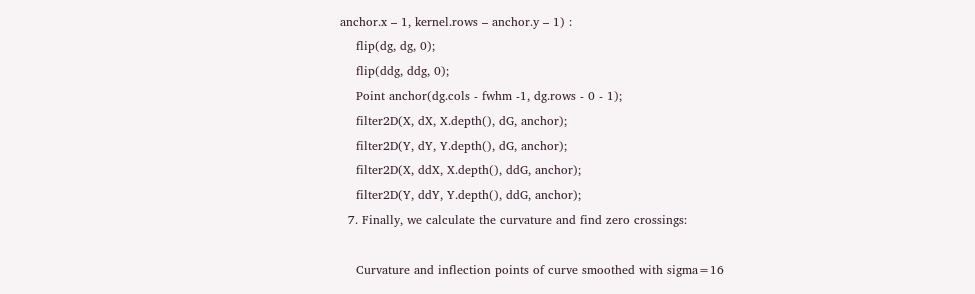anchor.x – 1, kernel.rows – anchor.y – 1) :
    flip(dg, dg, 0);
    flip(ddg, ddg, 0);
    Point anchor(dg.cols - fwhm -1, dg.rows - 0 - 1);
    filter2D(X, dX, X.depth(), dG, anchor);
    filter2D(Y, dY, Y.depth(), dG, anchor);
    filter2D(X, ddX, X.depth(), ddG, anchor);
    filter2D(Y, ddY, Y.depth(), ddG, anchor);
  7. Finally, we calculate the curvature and find zero crossings:

    Curvature and inflection points of curve smoothed with sigma=16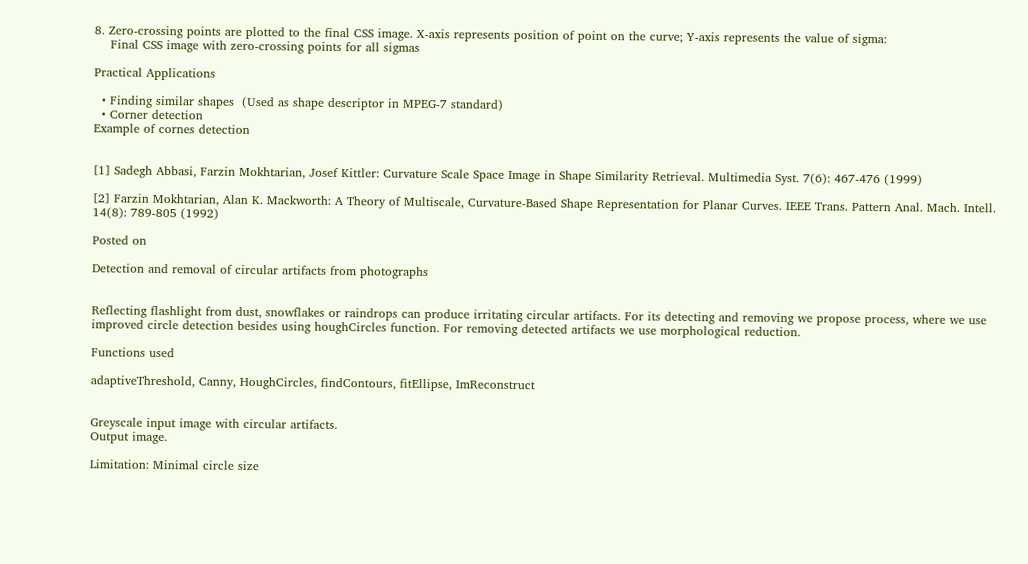8. Zero-crossing points are plotted to the final CSS image. X-axis represents position of point on the curve; Y-axis represents the value of sigma:
    Final CSS image with zero-crossing points for all sigmas

Practical Applications

  • Finding similar shapes  (Used as shape descriptor in MPEG-7 standard)
  • Corner detection
Example of cornes detection


[1] Sadegh Abbasi, Farzin Mokhtarian, Josef Kittler: Curvature Scale Space Image in Shape Similarity Retrieval. Multimedia Syst. 7(6): 467-476 (1999)

[2] Farzin Mokhtarian, Alan K. Mackworth: A Theory of Multiscale, Curvature-Based Shape Representation for Planar Curves. IEEE Trans. Pattern Anal. Mach. Intell. 14(8): 789-805 (1992)

Posted on

Detection and removal of circular artifacts from photographs


Reflecting flashlight from dust, snowflakes or raindrops can produce irritating circular artifacts. For its detecting and removing we propose process, where we use improved circle detection besides using houghCircles function. For removing detected artifacts we use morphological reduction.

Functions used

adaptiveThreshold, Canny, HoughCircles, findContours, fitEllipse, ImReconstruct


Greyscale input image with circular artifacts.
Output image.

Limitation: Minimal circle size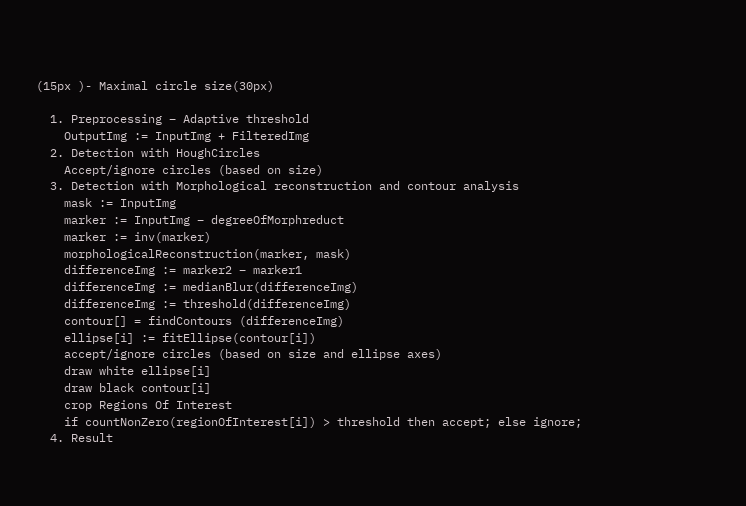(15px )- Maximal circle size(30px)

  1. Preprocessing – Adaptive threshold
    OutputImg := InputImg + FilteredImg
  2. Detection with HoughCircles
    Accept/ignore circles (based on size)
  3. Detection with Morphological reconstruction and contour analysis
    mask := InputImg
    marker := InputImg – degreeOfMorphreduct
    marker := inv(marker)
    morphologicalReconstruction(marker, mask)
    differenceImg := marker2 – marker1
    differenceImg := medianBlur(differenceImg)
    differenceImg := threshold(differenceImg)
    contour[] = findContours (differenceImg)
    ellipse[i] := fitEllipse(contour[i])
    accept/ignore circles (based on size and ellipse axes)
    draw white ellipse[i]
    draw black contour[i]
    crop Regions Of Interest
    if countNonZero(regionOfInterest[i]) > threshold then accept; else ignore;
  4. Result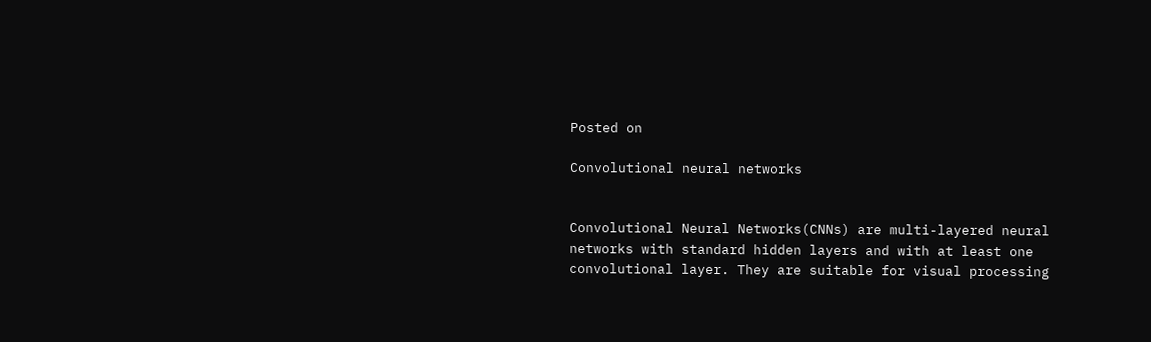Posted on

Convolutional neural networks


Convolutional Neural Networks(CNNs) are multi-layered neural networks with standard hidden layers and with at least one convolutional layer. They are suitable for visual processing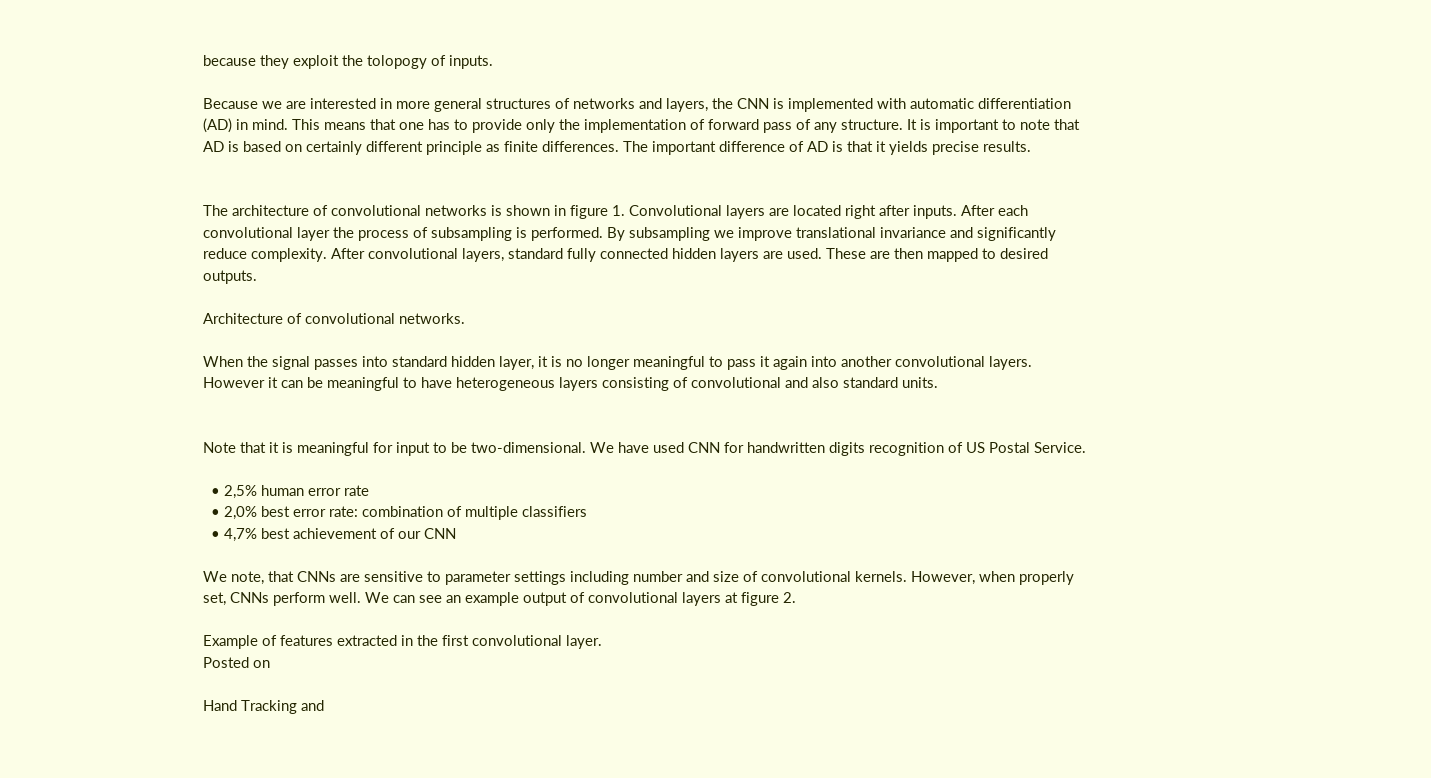because they exploit the tolopogy of inputs.

Because we are interested in more general structures of networks and layers, the CNN is implemented with automatic differentiation (AD) in mind. This means that one has to provide only the implementation of forward pass of any structure. It is important to note that AD is based on certainly different principle as finite differences. The important difference of AD is that it yields precise results.


The architecture of convolutional networks is shown in figure 1. Convolutional layers are located right after inputs. After each convolutional layer the process of subsampling is performed. By subsampling we improve translational invariance and significantly reduce complexity. After convolutional layers, standard fully connected hidden layers are used. These are then mapped to desired outputs.

Architecture of convolutional networks.

When the signal passes into standard hidden layer, it is no longer meaningful to pass it again into another convolutional layers. However it can be meaningful to have heterogeneous layers consisting of convolutional and also standard units.


Note that it is meaningful for input to be two-dimensional. We have used CNN for handwritten digits recognition of US Postal Service.

  • 2,5% human error rate
  • 2,0% best error rate: combination of multiple classifiers
  • 4,7% best achievement of our CNN

We note, that CNNs are sensitive to parameter settings including number and size of convolutional kernels. However, when properly set, CNNs perform well. We can see an example output of convolutional layers at figure 2.

Example of features extracted in the first convolutional layer.
Posted on

Hand Tracking and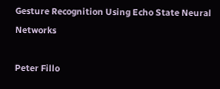Gesture Recognition Using Echo State Neural Networks

Peter Fillo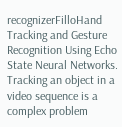recognizerFilloHand Tracking and Gesture Recognition Using Echo State Neural Networks. Tracking an object in a video sequence is a complex problem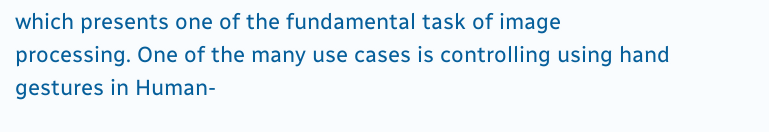which presents one of the fundamental task of image processing. One of the many use cases is controlling using hand gestures in Human-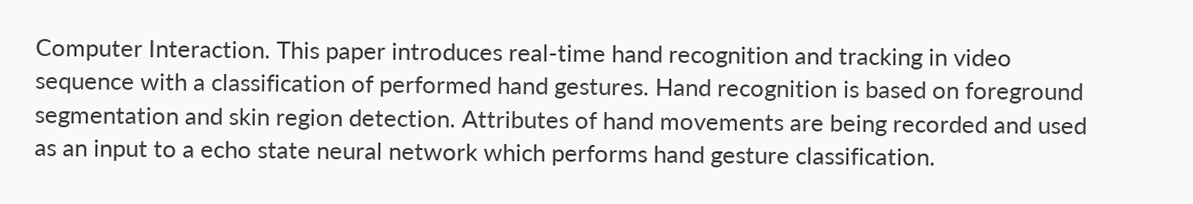Computer Interaction. This paper introduces real-time hand recognition and tracking in video sequence with a classification of performed hand gestures. Hand recognition is based on foreground segmentation and skin region detection. Attributes of hand movements are being recorded and used as an input to a echo state neural network which performs hand gesture classification.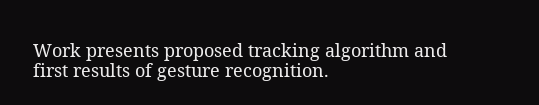Work presents proposed tracking algorithm and first results of gesture recognition.